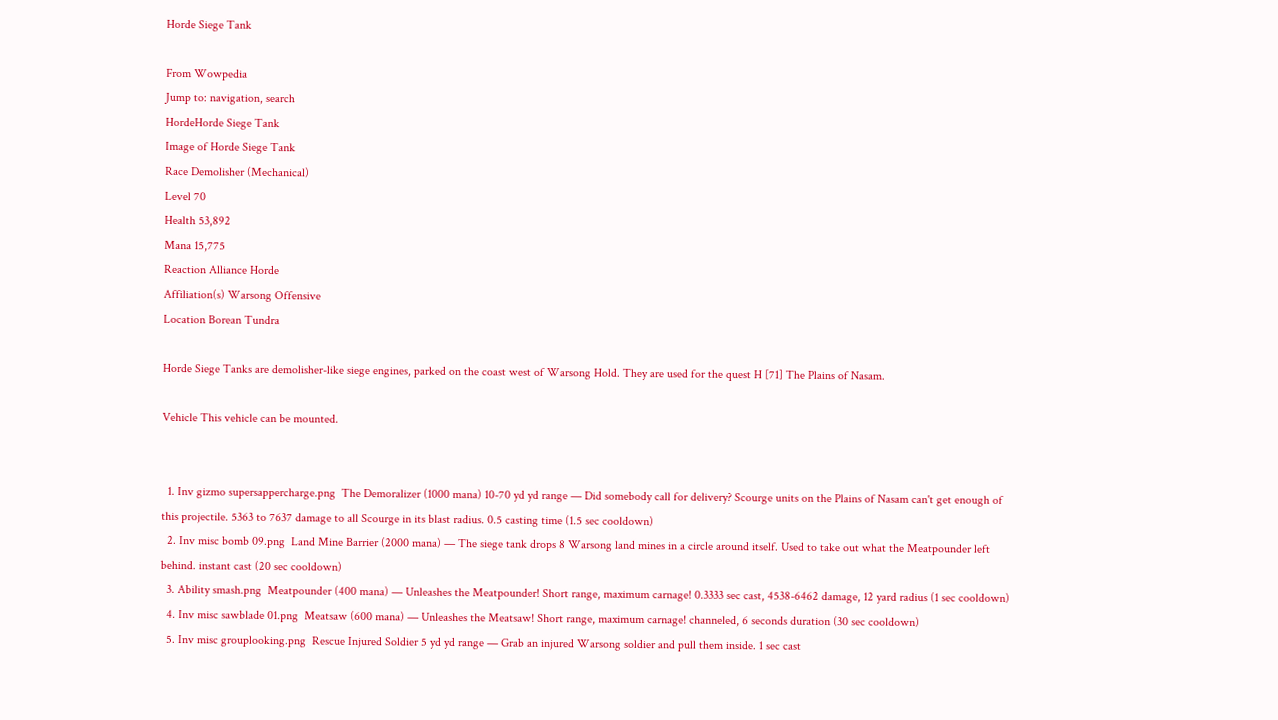Horde Siege Tank

From Wowpedia
Jump to: navigation, search
HordeHorde Siege Tank
Image of Horde Siege Tank
Race Demolisher (Mechanical)
Level 70
Health 53,892
Mana 15,775
Reaction Alliance Horde
Affiliation(s) Warsong Offensive
Location Borean Tundra

Horde Siege Tanks are demolisher-like siege engines, parked on the coast west of Warsong Hold. They are used for the quest H [71] The Plains of Nasam.

Vehicle This vehicle can be mounted.


  1. Inv gizmo supersappercharge.png  The Demoralizer (1000 mana) 10-70 yd yd range — Did somebody call for delivery? Scourge units on the Plains of Nasam can't get enough of this projectile. 5363 to 7637 damage to all Scourge in its blast radius. 0.5 casting time (1.5 sec cooldown)
  2. Inv misc bomb 09.png  Land Mine Barrier (2000 mana) — The siege tank drops 8 Warsong land mines in a circle around itself. Used to take out what the Meatpounder left behind. instant cast (20 sec cooldown)
  3. Ability smash.png  Meatpounder (400 mana) — Unleashes the Meatpounder! Short range, maximum carnage! 0.3333 sec cast, 4538-6462 damage, 12 yard radius (1 sec cooldown)
  4. Inv misc sawblade 01.png  Meatsaw (600 mana) — Unleashes the Meatsaw! Short range, maximum carnage! channeled, 6 seconds duration (30 sec cooldown)
  5. Inv misc grouplooking.png  Rescue Injured Soldier 5 yd yd range — Grab an injured Warsong soldier and pull them inside. 1 sec cast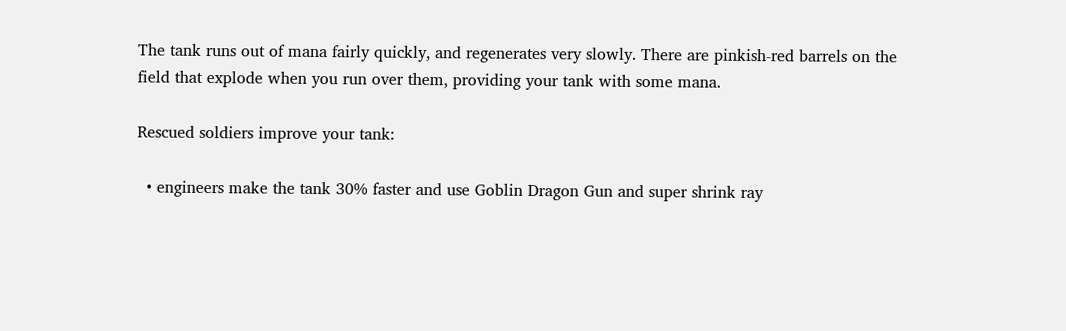The tank runs out of mana fairly quickly, and regenerates very slowly. There are pinkish-red barrels on the field that explode when you run over them, providing your tank with some mana.

Rescued soldiers improve your tank:

  • engineers make the tank 30% faster and use Goblin Dragon Gun and super shrink ray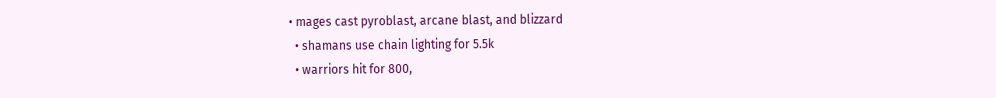• mages cast pyroblast, arcane blast, and blizzard
  • shamans use chain lighting for 5.5k
  • warriors hit for 800,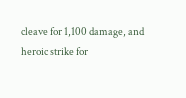cleave for 1,100 damage, and heroic strike for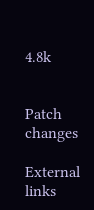4.8k


Patch changes

External links